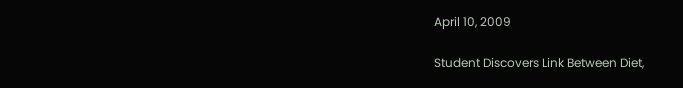April 10, 2009

Student Discovers Link Between Diet,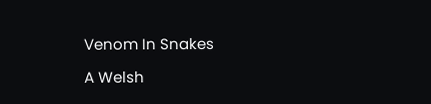Venom In Snakes

A Welsh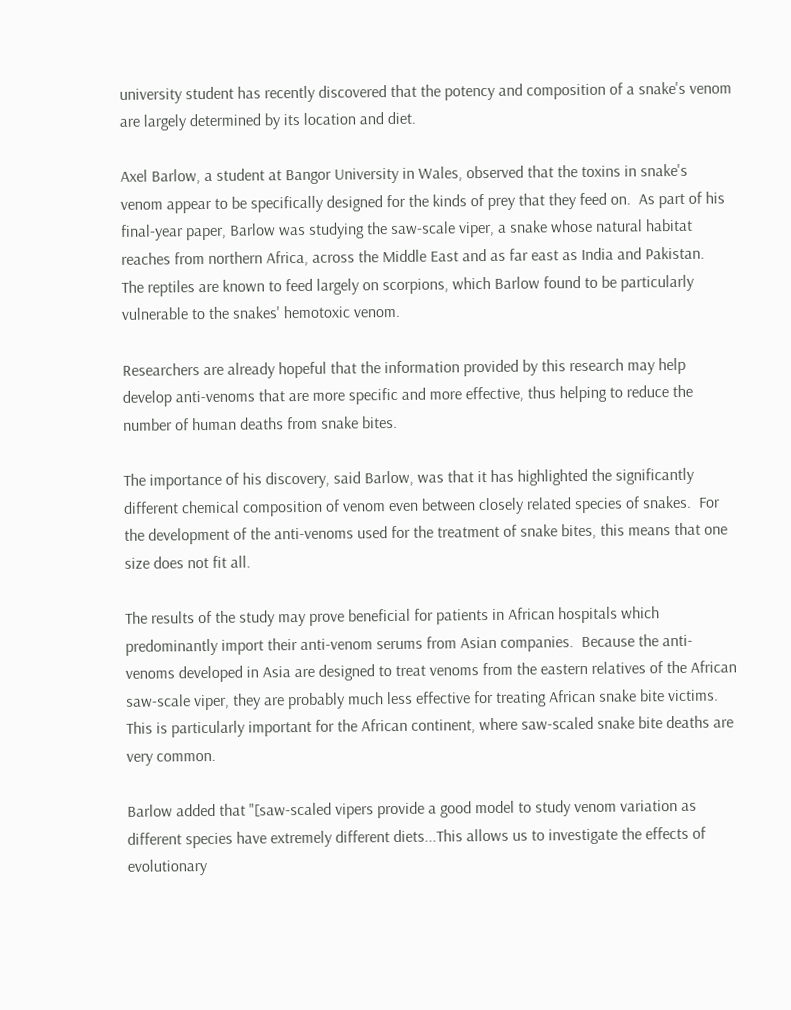university student has recently discovered that the potency and composition of a snake's venom are largely determined by its location and diet.

Axel Barlow, a student at Bangor University in Wales, observed that the toxins in snake's venom appear to be specifically designed for the kinds of prey that they feed on.  As part of his final-year paper, Barlow was studying the saw-scale viper, a snake whose natural habitat reaches from northern Africa, across the Middle East and as far east as India and Pakistan.  The reptiles are known to feed largely on scorpions, which Barlow found to be particularly vulnerable to the snakes' hemotoxic venom.

Researchers are already hopeful that the information provided by this research may help develop anti-venoms that are more specific and more effective, thus helping to reduce the number of human deaths from snake bites.

The importance of his discovery, said Barlow, was that it has highlighted the significantly different chemical composition of venom even between closely related species of snakes.  For the development of the anti-venoms used for the treatment of snake bites, this means that one size does not fit all.

The results of the study may prove beneficial for patients in African hospitals which predominantly import their anti-venom serums from Asian companies.  Because the anti-venoms developed in Asia are designed to treat venoms from the eastern relatives of the African saw-scale viper, they are probably much less effective for treating African snake bite victims.  This is particularly important for the African continent, where saw-scaled snake bite deaths are very common.

Barlow added that "[saw-scaled vipers provide a good model to study venom variation as different species have extremely different diets...This allows us to investigate the effects of evolutionary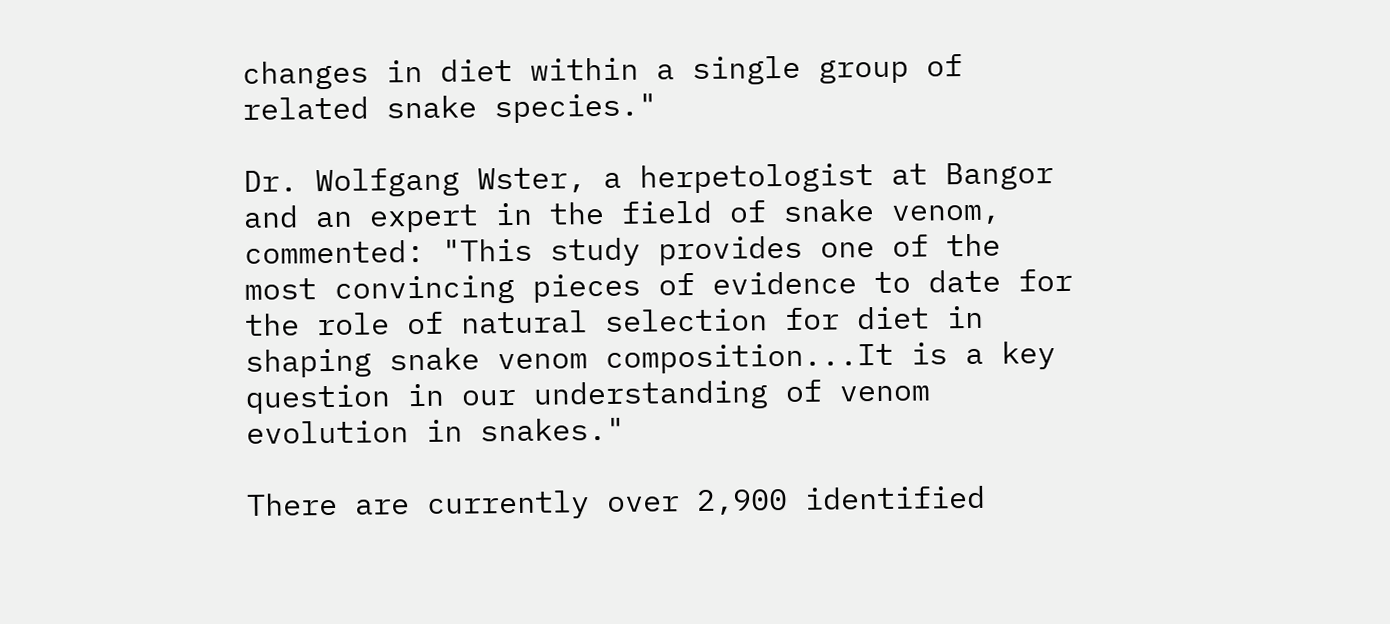changes in diet within a single group of related snake species."

Dr. Wolfgang Wster, a herpetologist at Bangor and an expert in the field of snake venom, commented: "This study provides one of the most convincing pieces of evidence to date for the role of natural selection for diet in shaping snake venom composition...It is a key question in our understanding of venom evolution in snakes."

There are currently over 2,900 identified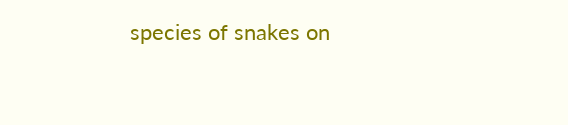species of snakes on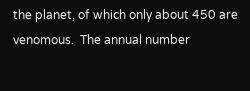the planet, of which only about 450 are venomous.  The annual number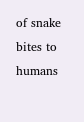of snake bites to humans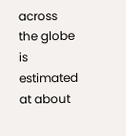across the globe is estimated at about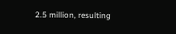2.5 million, resulting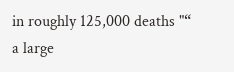in roughly 125,000 deaths "“ a large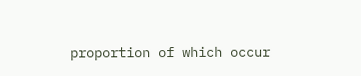proportion of which occur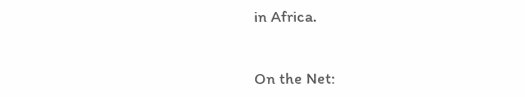in Africa.


On the Net: